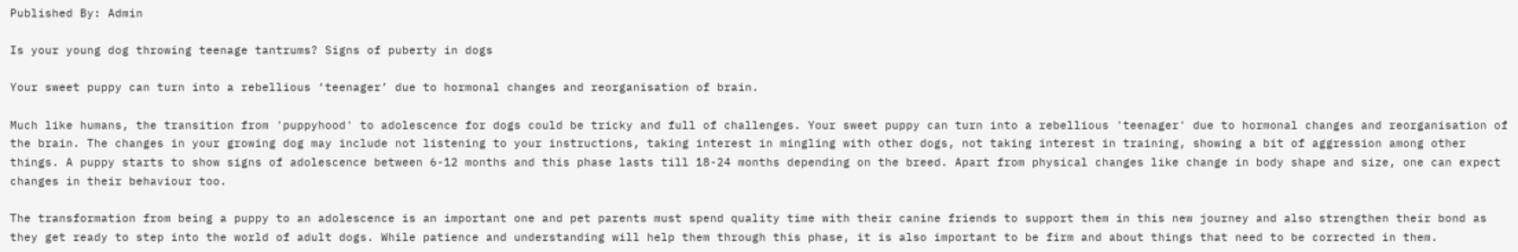Published By: Admin

Is your young dog throwing teenage tantrums? Signs of puberty in dogs

Your sweet puppy can turn into a rebellious ‘teenager’ due to hormonal changes and reorganisation of brain.

Much like humans, the transition from 'puppyhood' to adolescence for dogs could be tricky and full of challenges. Your sweet puppy can turn into a rebellious 'teenager' due to hormonal changes and reorganisation of the brain. The changes in your growing dog may include not listening to your instructions, taking interest in mingling with other dogs, not taking interest in training, showing a bit of aggression among other things. A puppy starts to show signs of adolescence between 6-12 months and this phase lasts till 18-24 months depending on the breed. Apart from physical changes like change in body shape and size, one can expect changes in their behaviour too.

The transformation from being a puppy to an adolescence is an important one and pet parents must spend quality time with their canine friends to support them in this new journey and also strengthen their bond as they get ready to step into the world of adult dogs. While patience and understanding will help them through this phase, it is also important to be firm and about things that need to be corrected in them.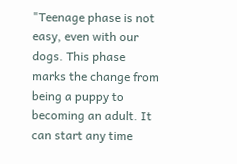"Teenage phase is not easy, even with our dogs. This phase marks the change from being a puppy to becoming an adult. It can start any time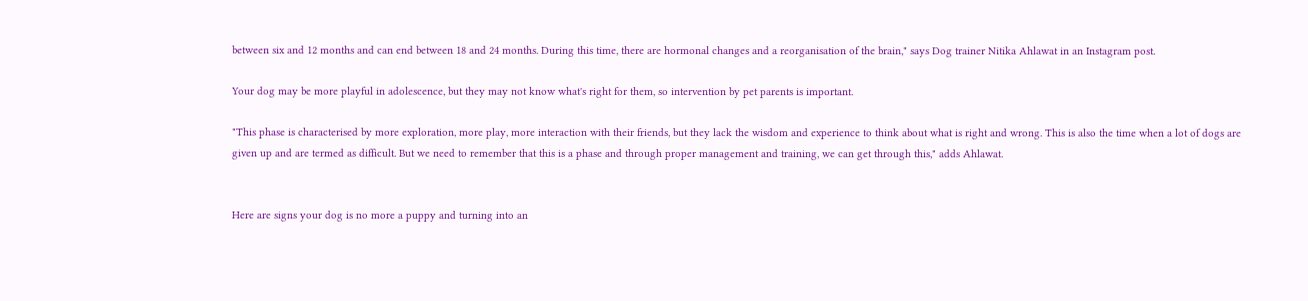between six and 12 months and can end between 18 and 24 months. During this time, there are hormonal changes and a reorganisation of the brain," says Dog trainer Nitika Ahlawat in an Instagram post.

Your dog may be more playful in adolescence, but they may not know what's right for them, so intervention by pet parents is important.

"This phase is characterised by more exploration, more play, more interaction with their friends, but they lack the wisdom and experience to think about what is right and wrong. This is also the time when a lot of dogs are given up and are termed as difficult. But we need to remember that this is a phase and through proper management and training, we can get through this," adds Ahlawat.


Here are signs your dog is no more a puppy and turning into an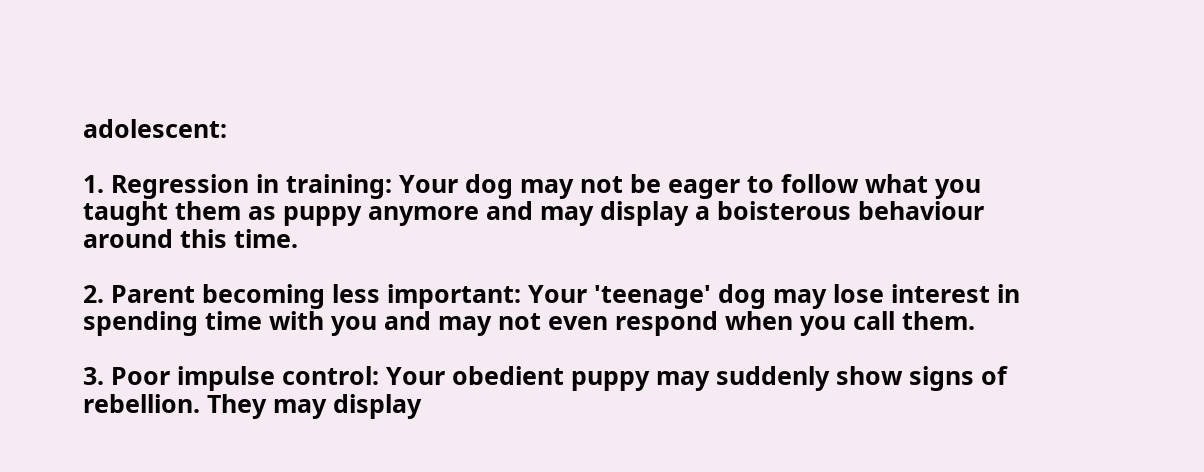adolescent:

1. Regression in training: Your dog may not be eager to follow what you taught them as puppy anymore and may display a boisterous behaviour around this time.

2. Parent becoming less important: Your 'teenage' dog may lose interest in spending time with you and may not even respond when you call them.

3. Poor impulse control: Your obedient puppy may suddenly show signs of rebellion. They may display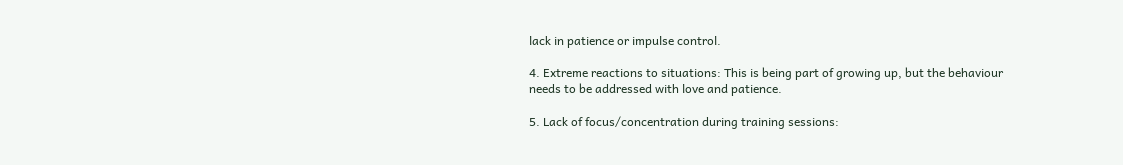lack in patience or impulse control.

4. Extreme reactions to situations: This is being part of growing up, but the behaviour needs to be addressed with love and patience.

5. Lack of focus/concentration during training sessions: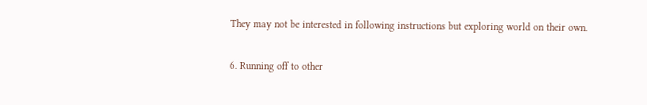They may not be interested in following instructions but exploring world on their own.

6. Running off to other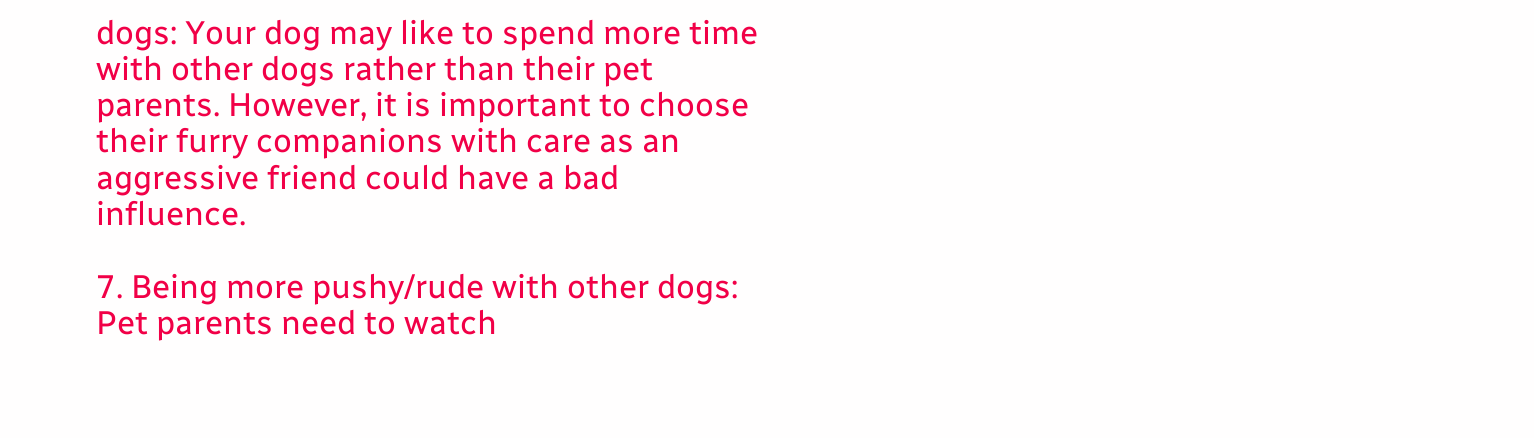dogs: Your dog may like to spend more time with other dogs rather than their pet parents. However, it is important to choose their furry companions with care as an aggressive friend could have a bad influence.

7. Being more pushy/rude with other dogs: Pet parents need to watch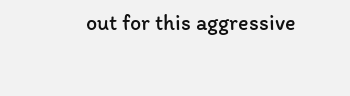out for this aggressive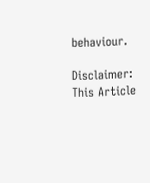behaviour.

Disclaimer: This Article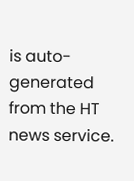is auto-generated from the HT news service.